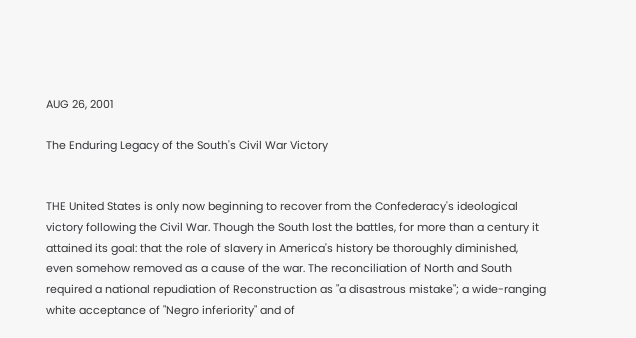AUG 26, 2001

The Enduring Legacy of the South's Civil War Victory


THE United States is only now beginning to recover from the Confederacy's ideological victory following the Civil War. Though the South lost the battles, for more than a century it attained its goal: that the role of slavery in America's history be thoroughly diminished, even somehow removed as a cause of the war. The reconciliation of North and South required a national repudiation of Reconstruction as "a disastrous mistake"; a wide-ranging white acceptance of "Negro inferiority" and of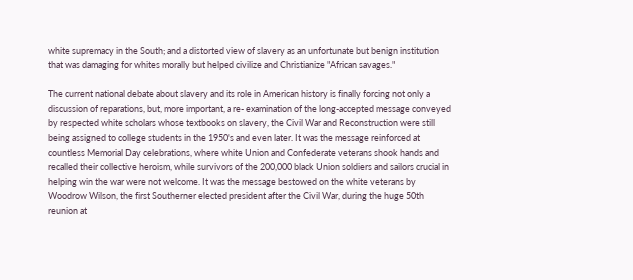white supremacy in the South; and a distorted view of slavery as an unfortunate but benign institution that was damaging for whites morally but helped civilize and Christianize "African savages."

The current national debate about slavery and its role in American history is finally forcing not only a discussion of reparations, but, more important, a re- examination of the long-accepted message conveyed by respected white scholars whose textbooks on slavery, the Civil War and Reconstruction were still being assigned to college students in the 1950's and even later. It was the message reinforced at countless Memorial Day celebrations, where white Union and Confederate veterans shook hands and recalled their collective heroism, while survivors of the 200,000 black Union soldiers and sailors crucial in helping win the war were not welcome. It was the message bestowed on the white veterans by Woodrow Wilson, the first Southerner elected president after the Civil War, during the huge 50th reunion at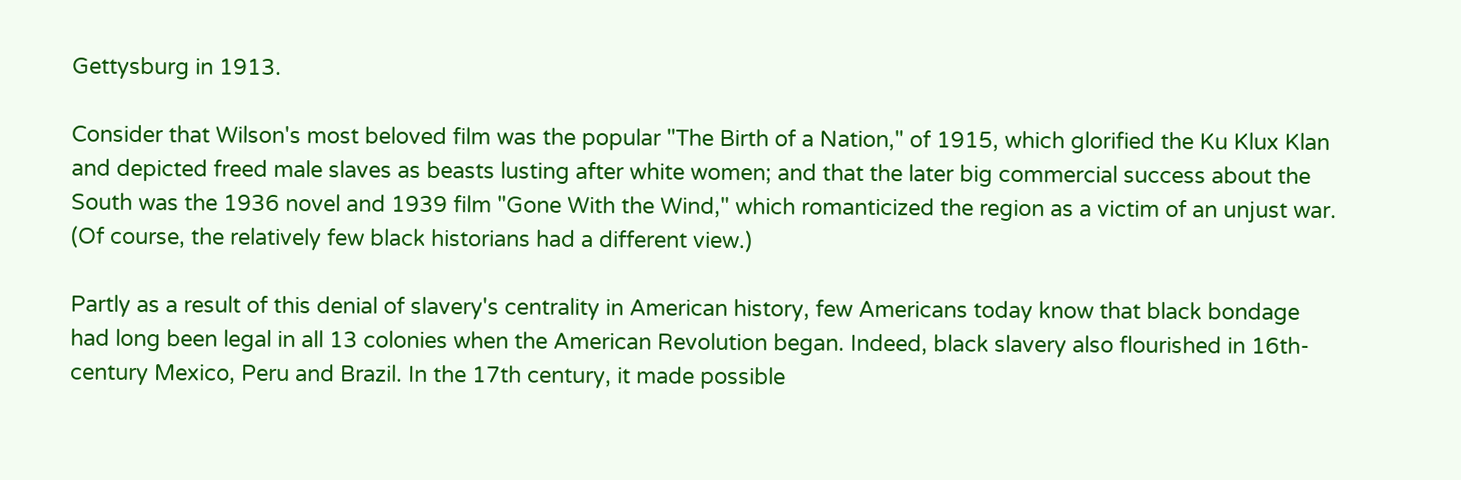Gettysburg in 1913.

Consider that Wilson's most beloved film was the popular "The Birth of a Nation," of 1915, which glorified the Ku Klux Klan and depicted freed male slaves as beasts lusting after white women; and that the later big commercial success about the South was the 1936 novel and 1939 film "Gone With the Wind," which romanticized the region as a victim of an unjust war. (Of course, the relatively few black historians had a different view.)

Partly as a result of this denial of slavery's centrality in American history, few Americans today know that black bondage had long been legal in all 13 colonies when the American Revolution began. Indeed, black slavery also flourished in 16th-century Mexico, Peru and Brazil. In the 17th century, it made possible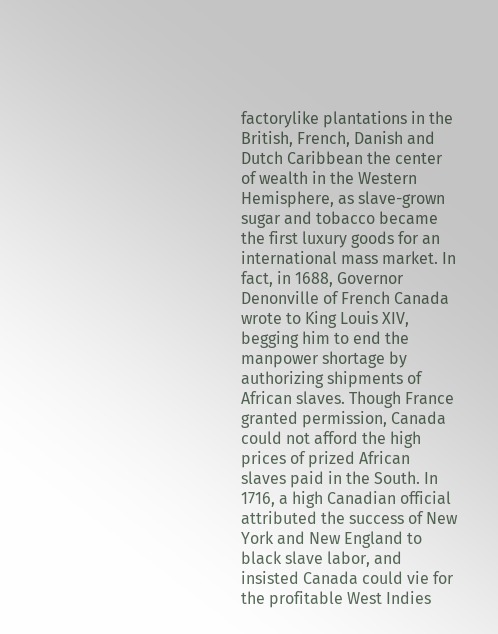factorylike plantations in the British, French, Danish and Dutch Caribbean the center of wealth in the Western Hemisphere, as slave-grown sugar and tobacco became the first luxury goods for an international mass market. In fact, in 1688, Governor Denonville of French Canada wrote to King Louis XIV, begging him to end the manpower shortage by authorizing shipments of African slaves. Though France granted permission, Canada could not afford the high prices of prized African slaves paid in the South. In 1716, a high Canadian official attributed the success of New York and New England to black slave labor, and insisted Canada could vie for the profitable West Indies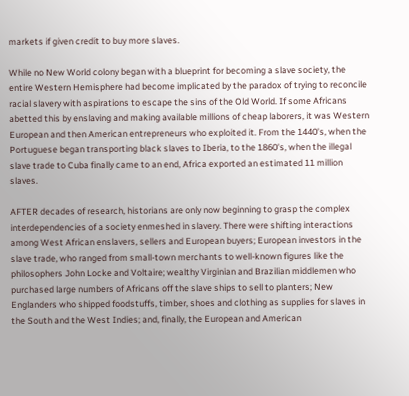markets if given credit to buy more slaves.

While no New World colony began with a blueprint for becoming a slave society, the entire Western Hemisphere had become implicated by the paradox of trying to reconcile racial slavery with aspirations to escape the sins of the Old World. If some Africans abetted this by enslaving and making available millions of cheap laborers, it was Western European and then American entrepreneurs who exploited it. From the 1440's, when the Portuguese began transporting black slaves to Iberia, to the 1860's, when the illegal slave trade to Cuba finally came to an end, Africa exported an estimated 11 million slaves.

AFTER decades of research, historians are only now beginning to grasp the complex interdependencies of a society enmeshed in slavery. There were shifting interactions among West African enslavers, sellers and European buyers; European investors in the slave trade, who ranged from small-town merchants to well-known figures like the philosophers John Locke and Voltaire; wealthy Virginian and Brazilian middlemen who purchased large numbers of Africans off the slave ships to sell to planters; New Englanders who shipped foodstuffs, timber, shoes and clothing as supplies for slaves in the South and the West Indies; and, finally, the European and American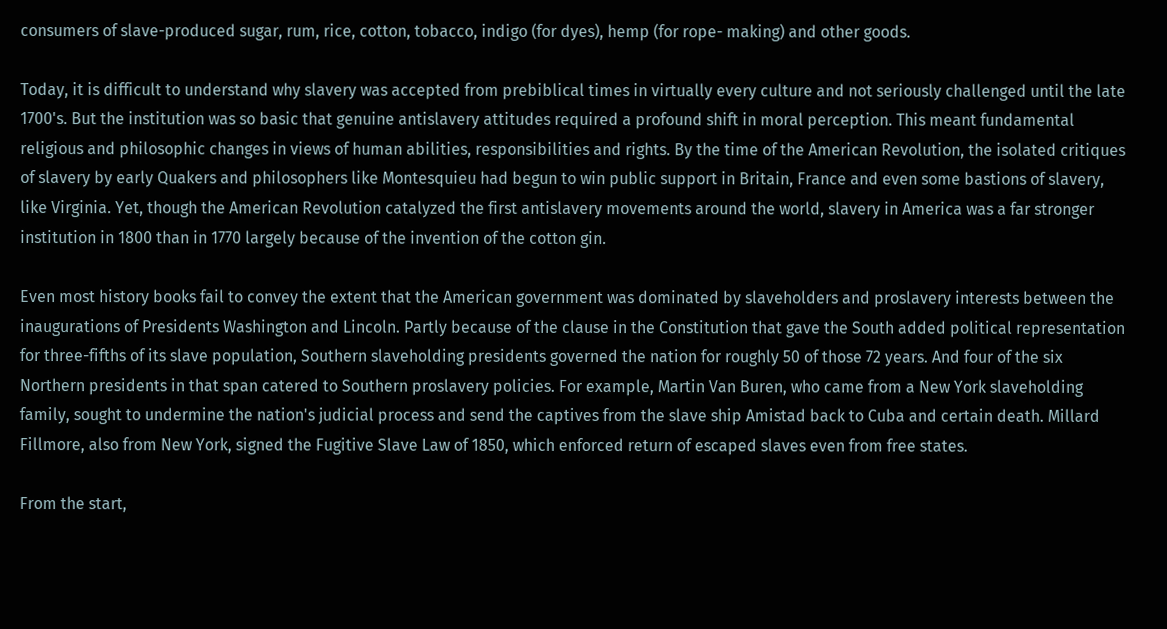consumers of slave-produced sugar, rum, rice, cotton, tobacco, indigo (for dyes), hemp (for rope- making) and other goods.

Today, it is difficult to understand why slavery was accepted from prebiblical times in virtually every culture and not seriously challenged until the late 1700's. But the institution was so basic that genuine antislavery attitudes required a profound shift in moral perception. This meant fundamental religious and philosophic changes in views of human abilities, responsibilities and rights. By the time of the American Revolution, the isolated critiques of slavery by early Quakers and philosophers like Montesquieu had begun to win public support in Britain, France and even some bastions of slavery, like Virginia. Yet, though the American Revolution catalyzed the first antislavery movements around the world, slavery in America was a far stronger institution in 1800 than in 1770 largely because of the invention of the cotton gin.

Even most history books fail to convey the extent that the American government was dominated by slaveholders and proslavery interests between the inaugurations of Presidents Washington and Lincoln. Partly because of the clause in the Constitution that gave the South added political representation for three-fifths of its slave population, Southern slaveholding presidents governed the nation for roughly 50 of those 72 years. And four of the six Northern presidents in that span catered to Southern proslavery policies. For example, Martin Van Buren, who came from a New York slaveholding family, sought to undermine the nation's judicial process and send the captives from the slave ship Amistad back to Cuba and certain death. Millard Fillmore, also from New York, signed the Fugitive Slave Law of 1850, which enforced return of escaped slaves even from free states.

From the start,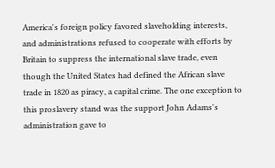America's foreign policy favored slaveholding interests, and administrations refused to cooperate with efforts by Britain to suppress the international slave trade, even though the United States had defined the African slave trade in 1820 as piracy, a capital crime. The one exception to this proslavery stand was the support John Adams's administration gave to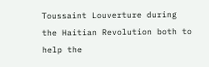Toussaint Louverture during the Haitian Revolution both to help the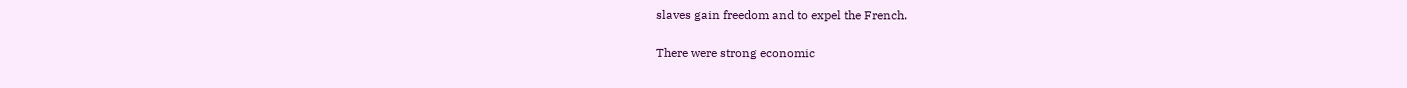slaves gain freedom and to expel the French.

There were strong economic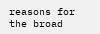reasons for the broad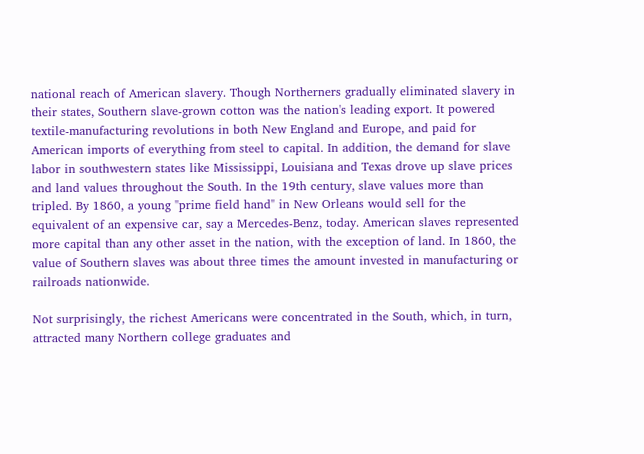national reach of American slavery. Though Northerners gradually eliminated slavery in their states, Southern slave-grown cotton was the nation's leading export. It powered textile-manufacturing revolutions in both New England and Europe, and paid for American imports of everything from steel to capital. In addition, the demand for slave labor in southwestern states like Mississippi, Louisiana and Texas drove up slave prices and land values throughout the South. In the 19th century, slave values more than tripled. By 1860, a young "prime field hand" in New Orleans would sell for the equivalent of an expensive car, say a Mercedes-Benz, today. American slaves represented more capital than any other asset in the nation, with the exception of land. In 1860, the value of Southern slaves was about three times the amount invested in manufacturing or railroads nationwide.

Not surprisingly, the richest Americans were concentrated in the South, which, in turn, attracted many Northern college graduates and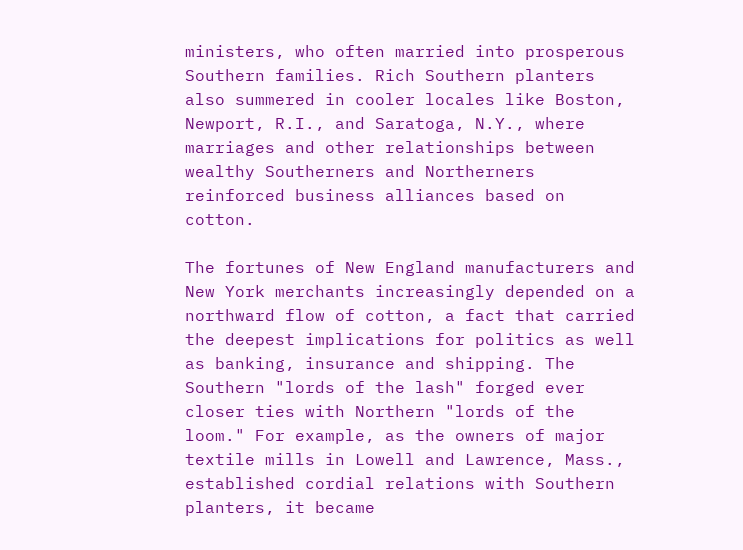ministers, who often married into prosperous Southern families. Rich Southern planters also summered in cooler locales like Boston, Newport, R.I., and Saratoga, N.Y., where marriages and other relationships between wealthy Southerners and Northerners reinforced business alliances based on cotton.

The fortunes of New England manufacturers and New York merchants increasingly depended on a northward flow of cotton, a fact that carried the deepest implications for politics as well as banking, insurance and shipping. The Southern "lords of the lash" forged ever closer ties with Northern "lords of the loom." For example, as the owners of major textile mills in Lowell and Lawrence, Mass., established cordial relations with Southern planters, it became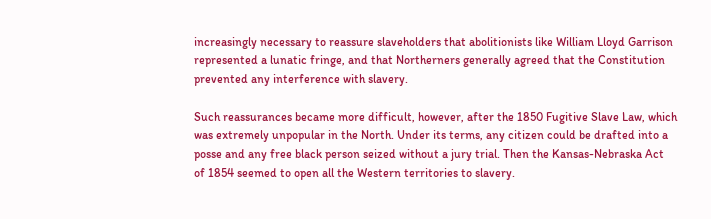increasingly necessary to reassure slaveholders that abolitionists like William Lloyd Garrison represented a lunatic fringe, and that Northerners generally agreed that the Constitution prevented any interference with slavery.

Such reassurances became more difficult, however, after the 1850 Fugitive Slave Law, which was extremely unpopular in the North. Under its terms, any citizen could be drafted into a posse and any free black person seized without a jury trial. Then the Kansas-Nebraska Act of 1854 seemed to open all the Western territories to slavery.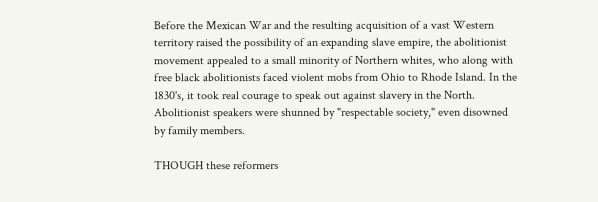Before the Mexican War and the resulting acquisition of a vast Western territory raised the possibility of an expanding slave empire, the abolitionist movement appealed to a small minority of Northern whites, who along with free black abolitionists faced violent mobs from Ohio to Rhode Island. In the 1830's, it took real courage to speak out against slavery in the North. Abolitionist speakers were shunned by "respectable society," even disowned by family members.

THOUGH these reformers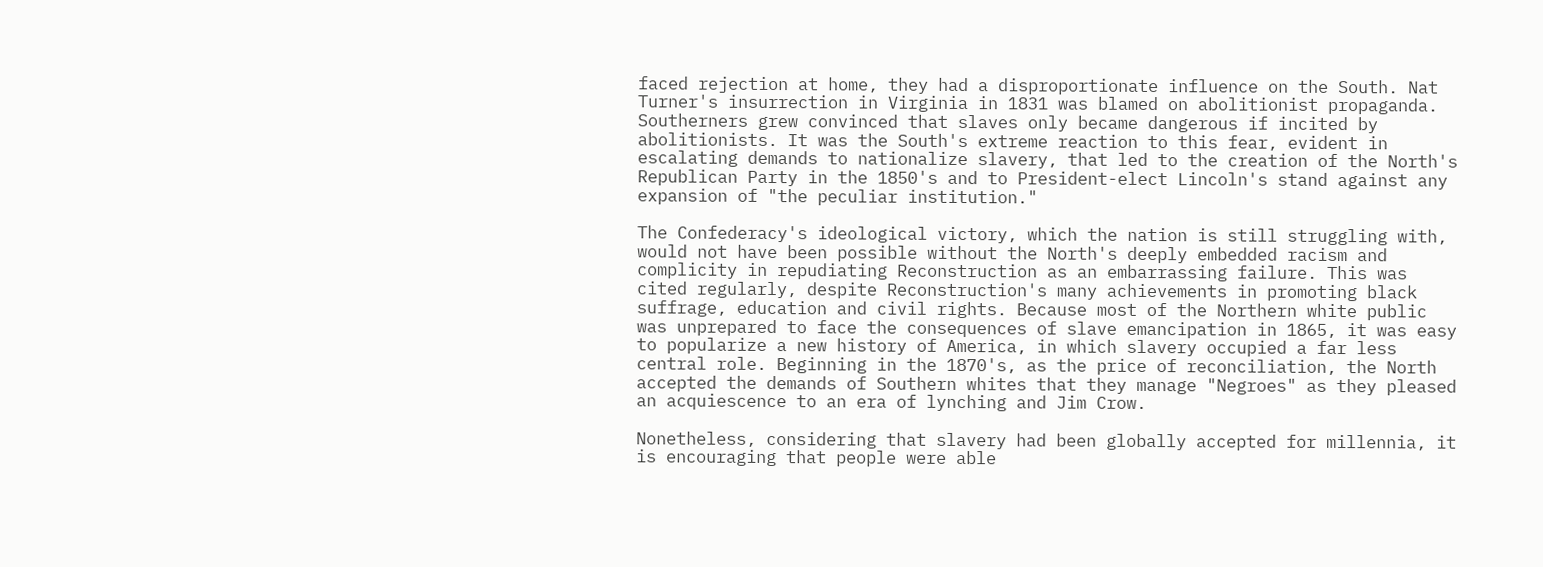faced rejection at home, they had a disproportionate influence on the South. Nat Turner's insurrection in Virginia in 1831 was blamed on abolitionist propaganda. Southerners grew convinced that slaves only became dangerous if incited by abolitionists. It was the South's extreme reaction to this fear, evident in escalating demands to nationalize slavery, that led to the creation of the North's Republican Party in the 1850's and to President-elect Lincoln's stand against any expansion of "the peculiar institution."

The Confederacy's ideological victory, which the nation is still struggling with, would not have been possible without the North's deeply embedded racism and complicity in repudiating Reconstruction as an embarrassing failure. This was cited regularly, despite Reconstruction's many achievements in promoting black suffrage, education and civil rights. Because most of the Northern white public was unprepared to face the consequences of slave emancipation in 1865, it was easy to popularize a new history of America, in which slavery occupied a far less central role. Beginning in the 1870's, as the price of reconciliation, the North accepted the demands of Southern whites that they manage "Negroes" as they pleased an acquiescence to an era of lynching and Jim Crow.

Nonetheless, considering that slavery had been globally accepted for millennia, it is encouraging that people were able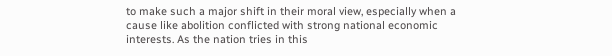to make such a major shift in their moral view, especially when a cause like abolition conflicted with strong national economic interests. As the nation tries in this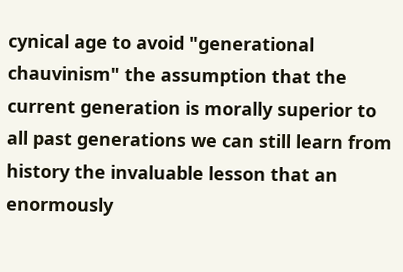cynical age to avoid "generational chauvinism" the assumption that the current generation is morally superior to all past generations we can still learn from history the invaluable lesson that an enormously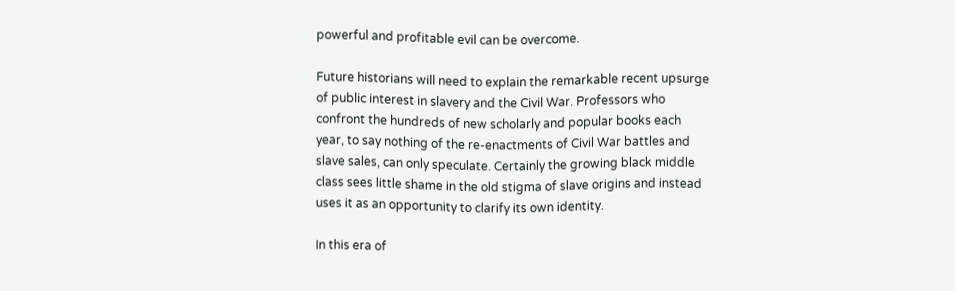powerful and profitable evil can be overcome.

Future historians will need to explain the remarkable recent upsurge of public interest in slavery and the Civil War. Professors who confront the hundreds of new scholarly and popular books each year, to say nothing of the re-enactments of Civil War battles and slave sales, can only speculate. Certainly the growing black middle class sees little shame in the old stigma of slave origins and instead uses it as an opportunity to clarify its own identity.

In this era of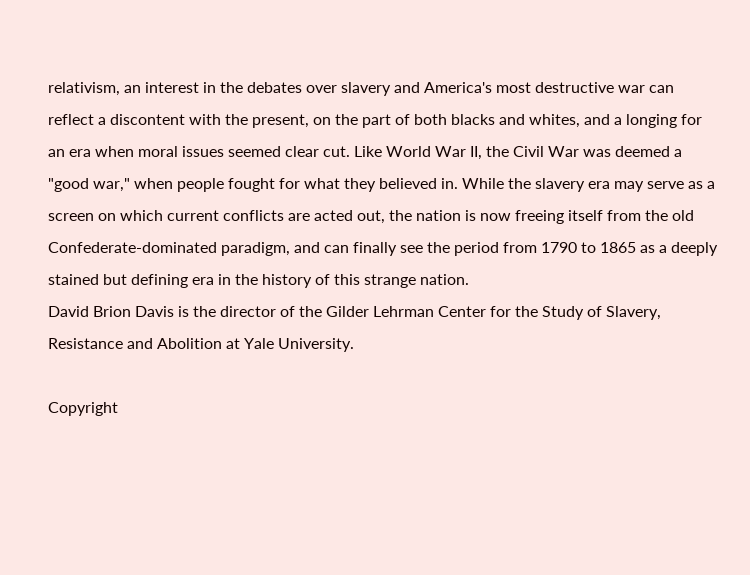relativism, an interest in the debates over slavery and America's most destructive war can reflect a discontent with the present, on the part of both blacks and whites, and a longing for an era when moral issues seemed clear cut. Like World War II, the Civil War was deemed a "good war," when people fought for what they believed in. While the slavery era may serve as a screen on which current conflicts are acted out, the nation is now freeing itself from the old Confederate-dominated paradigm, and can finally see the period from 1790 to 1865 as a deeply stained but defining era in the history of this strange nation.
David Brion Davis is the director of the Gilder Lehrman Center for the Study of Slavery, Resistance and Abolition at Yale University.

Copyright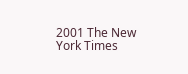2001 The New York Times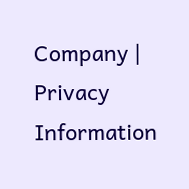Company | Privacy Information